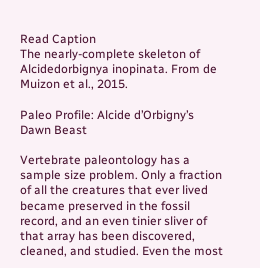Read Caption
The nearly-complete skeleton of Alcidedorbignya inopinata. From de Muizon et al., 2015.

Paleo Profile: Alcide d’Orbigny’s Dawn Beast

Vertebrate paleontology has a sample size problem. Only a fraction of all the creatures that ever lived became preserved in the fossil record, and an even tinier sliver of that array has been discovered, cleaned, and studied. Even the most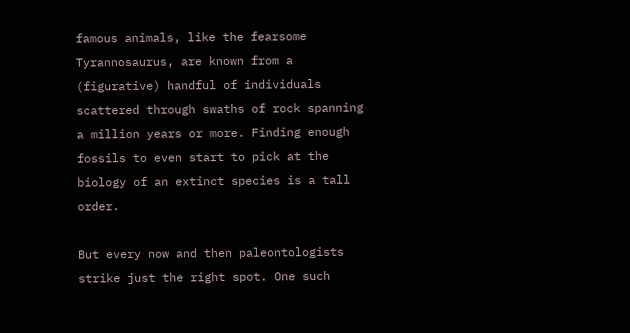famous animals, like the fearsome Tyrannosaurus, are known from a (figurative) handful of individuals scattered through swaths of rock spanning a million years or more. Finding enough fossils to even start to pick at the biology of an extinct species is a tall order.

But every now and then paleontologists strike just the right spot. One such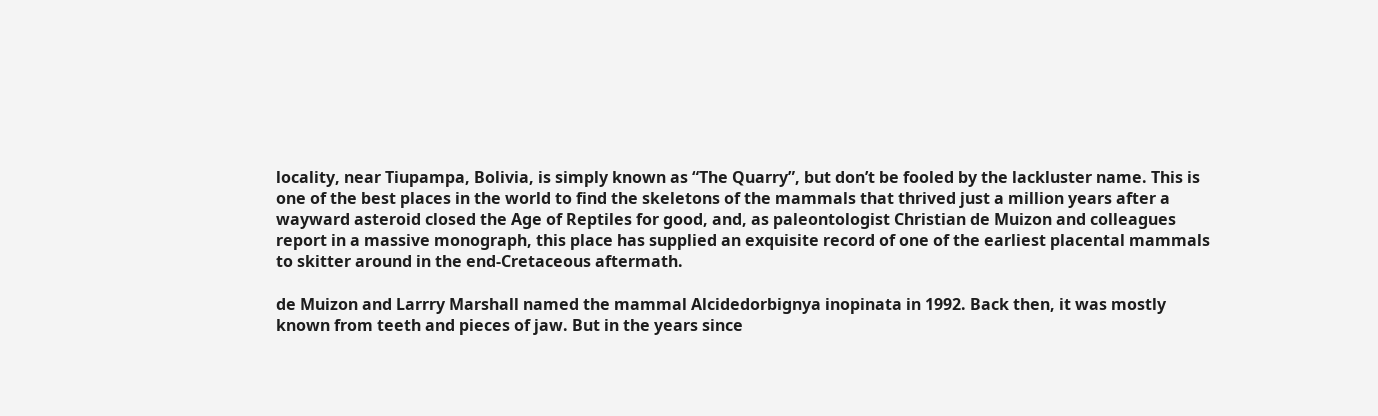locality, near Tiupampa, Bolivia, is simply known as “The Quarry”, but don’t be fooled by the lackluster name. This is one of the best places in the world to find the skeletons of the mammals that thrived just a million years after a wayward asteroid closed the Age of Reptiles for good, and, as paleontologist Christian de Muizon and colleagues report in a massive monograph, this place has supplied an exquisite record of one of the earliest placental mammals to skitter around in the end-Cretaceous aftermath.

de Muizon and Larrry Marshall named the mammal Alcidedorbignya inopinata in 1992. Back then, it was mostly known from teeth and pieces of jaw. But in the years since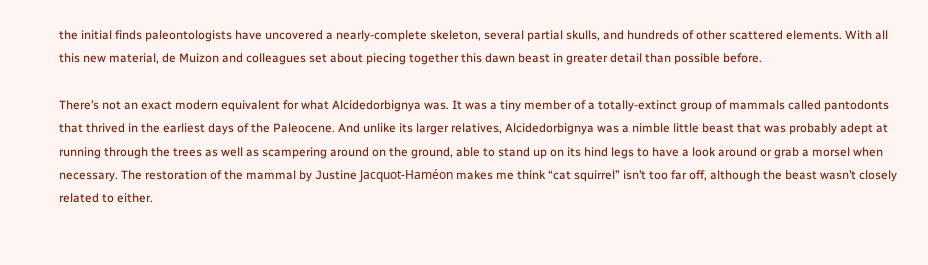the initial finds paleontologists have uncovered a nearly-complete skeleton, several partial skulls, and hundreds of other scattered elements. With all this new material, de Muizon and colleagues set about piecing together this dawn beast in greater detail than possible before.

There’s not an exact modern equivalent for what Alcidedorbignya was. It was a tiny member of a totally-extinct group of mammals called pantodonts that thrived in the earliest days of the Paleocene. And unlike its larger relatives, Alcidedorbignya was a nimble little beast that was probably adept at running through the trees as well as scampering around on the ground, able to stand up on its hind legs to have a look around or grab a morsel when necessary. The restoration of the mammal by Justine Jacquot-Haméon makes me think “cat squirrel” isn’t too far off, although the beast wasn’t closely related to either.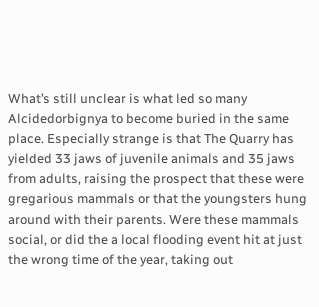What’s still unclear is what led so many Alcidedorbignya to become buried in the same place. Especially strange is that The Quarry has yielded 33 jaws of juvenile animals and 35 jaws from adults, raising the prospect that these were gregarious mammals or that the youngsters hung around with their parents. Were these mammals social, or did the a local flooding event hit at just the wrong time of the year, taking out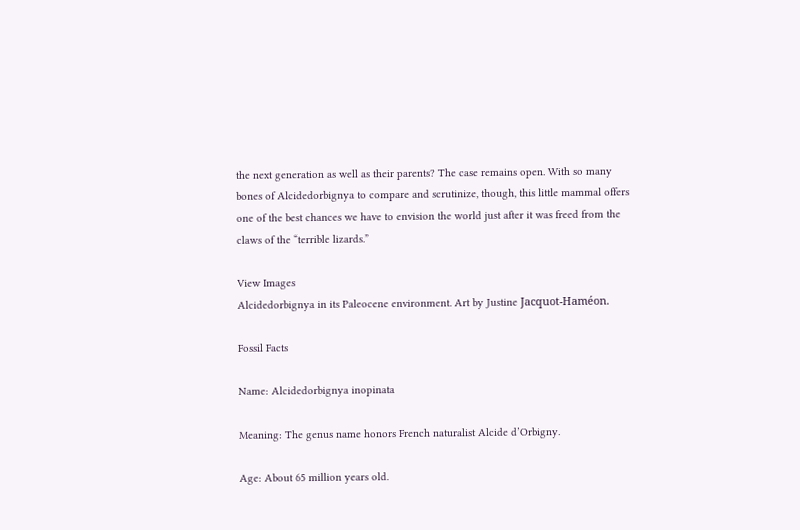the next generation as well as their parents? The case remains open. With so many bones of Alcidedorbignya to compare and scrutinize, though, this little mammal offers one of the best chances we have to envision the world just after it was freed from the claws of the “terrible lizards.”

View Images
Alcidedorbignya in its Paleocene environment. Art by Justine Jacquot-Haméon.

Fossil Facts

Name: Alcidedorbignya inopinata

Meaning: The genus name honors French naturalist Alcide d’Orbigny.

Age: About 65 million years old.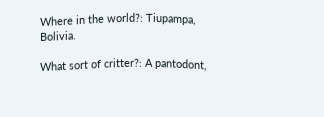Where in the world?: Tiupampa, Bolivia.

What sort of critter?: A pantodont,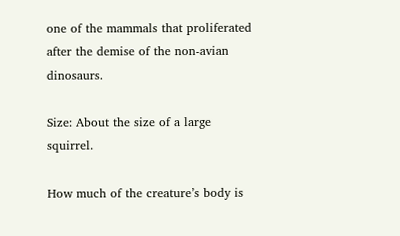one of the mammals that proliferated after the demise of the non-avian dinosaurs.

Size: About the size of a large squirrel.

How much of the creature’s body is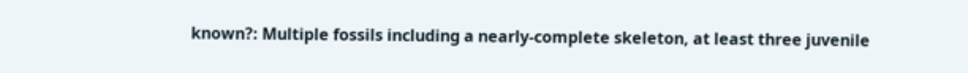known?: Multiple fossils including a nearly-complete skeleton, at least three juvenile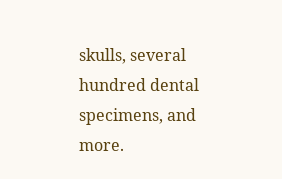skulls, several hundred dental specimens, and more.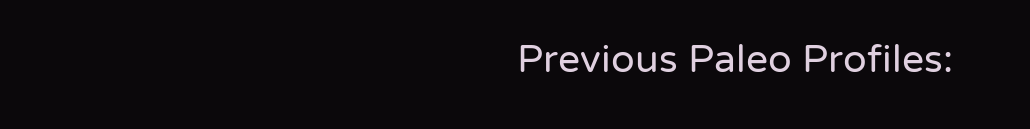Previous Paleo Profiles: